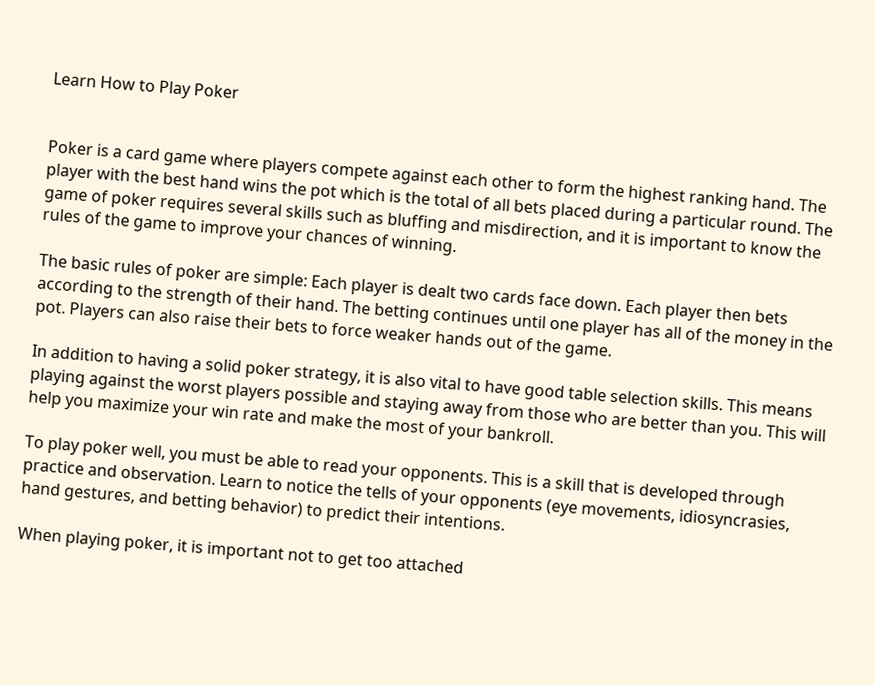Learn How to Play Poker


Poker is a card game where players compete against each other to form the highest ranking hand. The player with the best hand wins the pot which is the total of all bets placed during a particular round. The game of poker requires several skills such as bluffing and misdirection, and it is important to know the rules of the game to improve your chances of winning.

The basic rules of poker are simple: Each player is dealt two cards face down. Each player then bets according to the strength of their hand. The betting continues until one player has all of the money in the pot. Players can also raise their bets to force weaker hands out of the game.

In addition to having a solid poker strategy, it is also vital to have good table selection skills. This means playing against the worst players possible and staying away from those who are better than you. This will help you maximize your win rate and make the most of your bankroll.

To play poker well, you must be able to read your opponents. This is a skill that is developed through practice and observation. Learn to notice the tells of your opponents (eye movements, idiosyncrasies, hand gestures, and betting behavior) to predict their intentions.

When playing poker, it is important not to get too attached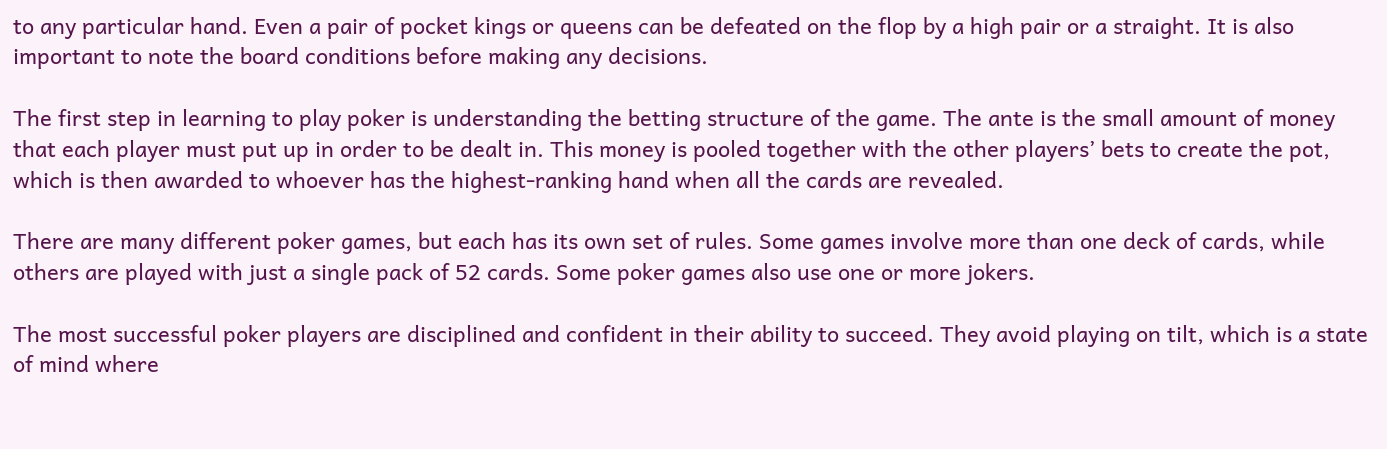to any particular hand. Even a pair of pocket kings or queens can be defeated on the flop by a high pair or a straight. It is also important to note the board conditions before making any decisions.

The first step in learning to play poker is understanding the betting structure of the game. The ante is the small amount of money that each player must put up in order to be dealt in. This money is pooled together with the other players’ bets to create the pot, which is then awarded to whoever has the highest-ranking hand when all the cards are revealed.

There are many different poker games, but each has its own set of rules. Some games involve more than one deck of cards, while others are played with just a single pack of 52 cards. Some poker games also use one or more jokers.

The most successful poker players are disciplined and confident in their ability to succeed. They avoid playing on tilt, which is a state of mind where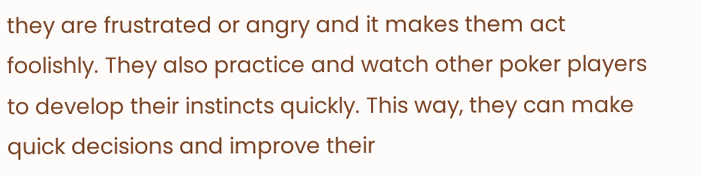they are frustrated or angry and it makes them act foolishly. They also practice and watch other poker players to develop their instincts quickly. This way, they can make quick decisions and improve their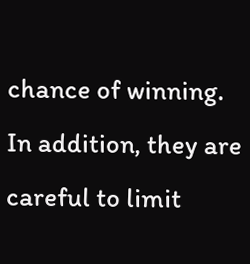chance of winning. In addition, they are careful to limit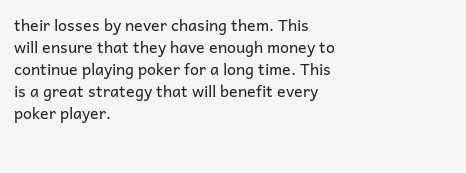their losses by never chasing them. This will ensure that they have enough money to continue playing poker for a long time. This is a great strategy that will benefit every poker player.